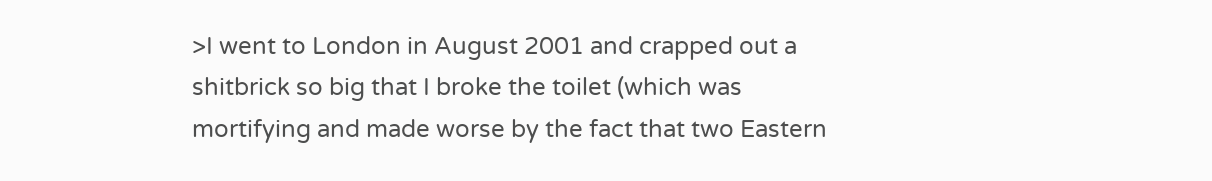>I went to London in August 2001 and crapped out a shitbrick so big that I broke the toilet (which was mortifying and made worse by the fact that two Eastern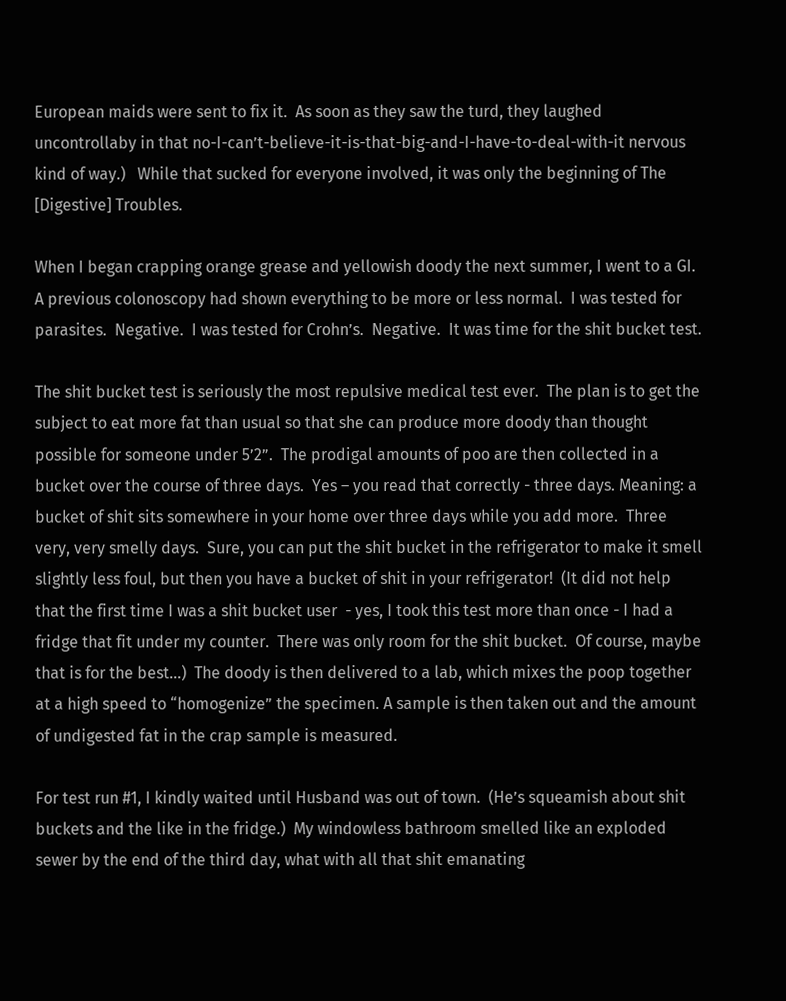European maids were sent to fix it.  As soon as they saw the turd, they laughed uncontrollaby in that no-I-can’t-believe-it-is-that-big-and-I-have-to-deal-with-it nervous kind of way.)   While that sucked for everyone involved, it was only the beginning of The [Digestive] Troubles.

When I began crapping orange grease and yellowish doody the next summer, I went to a GI.  A previous colonoscopy had shown everything to be more or less normal.  I was tested for parasites.  Negative.  I was tested for Crohn’s.  Negative.  It was time for the shit bucket test.

The shit bucket test is seriously the most repulsive medical test ever.  The plan is to get the subject to eat more fat than usual so that she can produce more doody than thought possible for someone under 5’2”.  The prodigal amounts of poo are then collected in a bucket over the course of three days.  Yes – you read that correctly - three days. Meaning: a bucket of shit sits somewhere in your home over three days while you add more.  Three very, very smelly days.  Sure, you can put the shit bucket in the refrigerator to make it smell slightly less foul, but then you have a bucket of shit in your refrigerator!  (It did not help that the first time I was a shit bucket user  - yes, I took this test more than once - I had a fridge that fit under my counter.  There was only room for the shit bucket.  Of course, maybe that is for the best…)  The doody is then delivered to a lab, which mixes the poop together at a high speed to “homogenize” the specimen. A sample is then taken out and the amount of undigested fat in the crap sample is measured.

For test run #1, I kindly waited until Husband was out of town.  (He’s squeamish about shit buckets and the like in the fridge.)  My windowless bathroom smelled like an exploded sewer by the end of the third day, what with all that shit emanating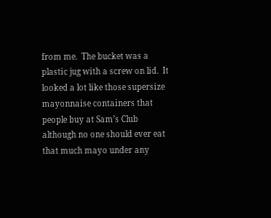from me.  The bucket was a plastic jug with a screw on lid.  It looked a lot like those supersize mayonnaise containers that people buy at Sam’s Club although no one should ever eat that much mayo under any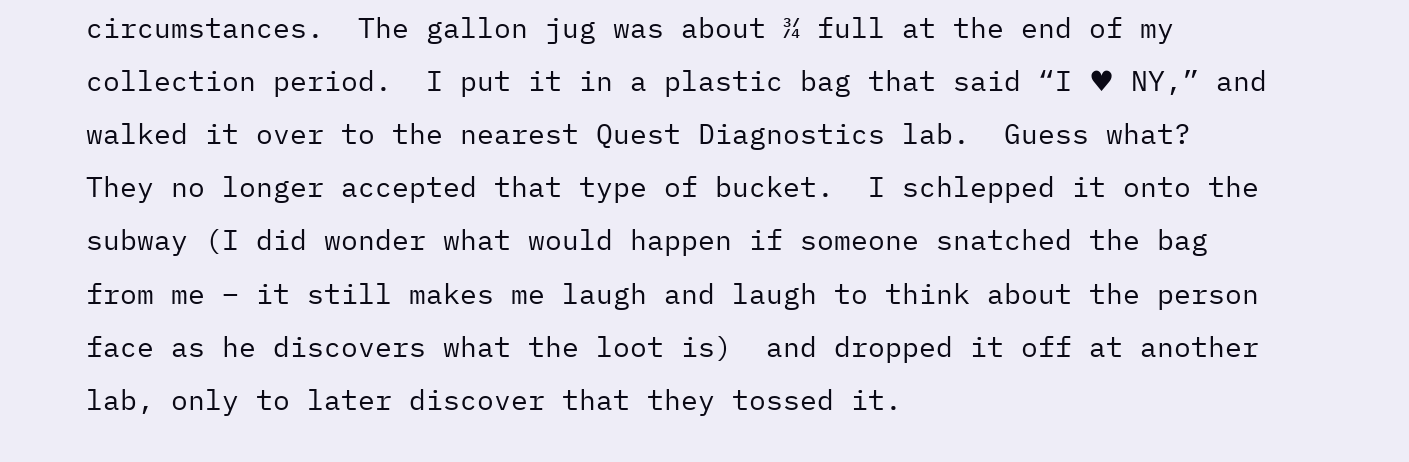circumstances.  The gallon jug was about ¾ full at the end of my collection period.  I put it in a plastic bag that said “I ♥ NY,” and walked it over to the nearest Quest Diagnostics lab.  Guess what?  They no longer accepted that type of bucket.  I schlepped it onto the subway (I did wonder what would happen if someone snatched the bag from me – it still makes me laugh and laugh to think about the person face as he discovers what the loot is)  and dropped it off at another lab, only to later discover that they tossed it.